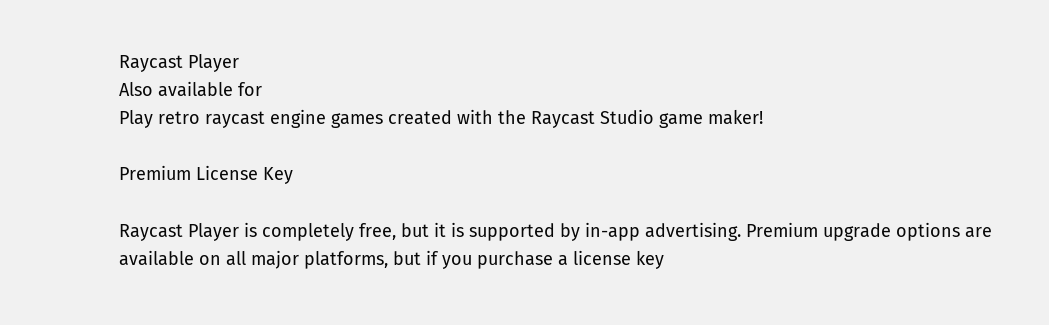Raycast Player
Also available for
Play retro raycast engine games created with the Raycast Studio game maker!

Premium License Key

Raycast Player is completely free, but it is supported by in-app advertising. Premium upgrade options are available on all major platforms, but if you purchase a license key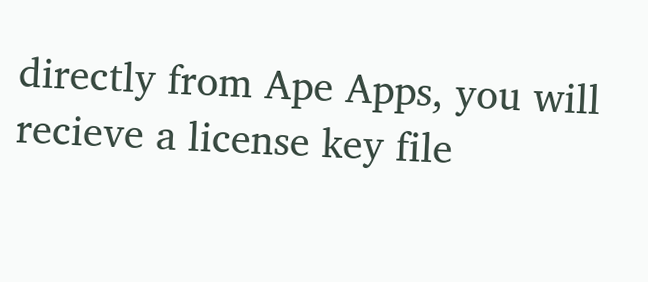directly from Ape Apps, you will recieve a license key file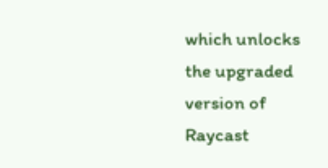which unlocks the upgraded version of Raycast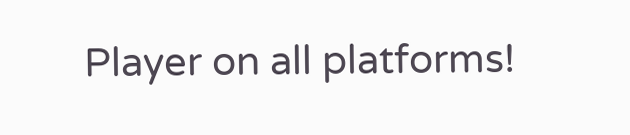Player on all platforms!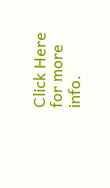Click Here for more info.